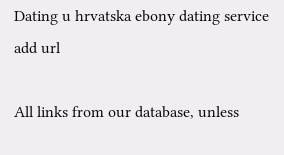Dating u hrvatska ebony dating service add url

All links from our database, unless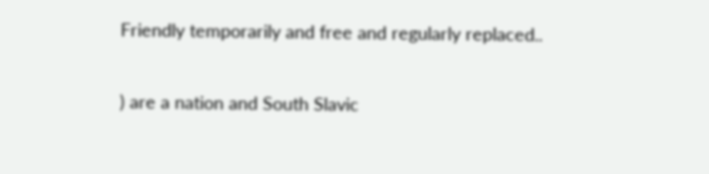Friendly temporarily and free and regularly replaced..

) are a nation and South Slavic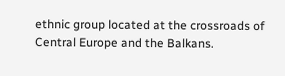ethnic group located at the crossroads of Central Europe and the Balkans.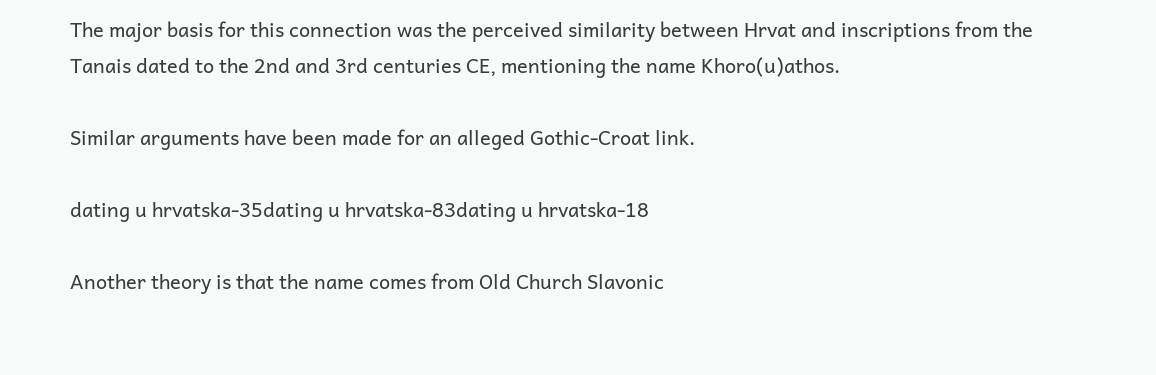The major basis for this connection was the perceived similarity between Hrvat and inscriptions from the Tanais dated to the 2nd and 3rd centuries CE, mentioning the name Khoro(u)athos.

Similar arguments have been made for an alleged Gothic-Croat link.

dating u hrvatska-35dating u hrvatska-83dating u hrvatska-18

Another theory is that the name comes from Old Church Slavonic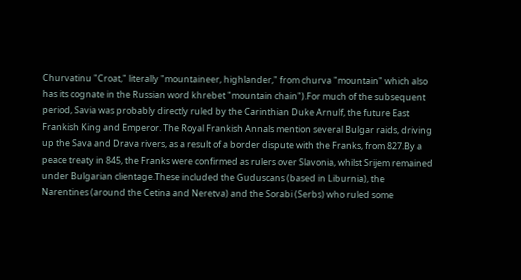Churvatinu "Croat," literally "mountaineer, highlander," from churva "mountain" which also has its cognate in the Russian word khrebet "mountain chain").For much of the subsequent period, Savia was probably directly ruled by the Carinthian Duke Arnulf, the future East Frankish King and Emperor. The Royal Frankish Annals mention several Bulgar raids, driving up the Sava and Drava rivers, as a result of a border dispute with the Franks, from 827.By a peace treaty in 845, the Franks were confirmed as rulers over Slavonia, whilst Srijem remained under Bulgarian clientage.These included the Guduscans (based in Liburnia), the Narentines (around the Cetina and Neretva) and the Sorabi (Serbs) who ruled some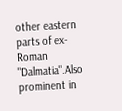other eastern parts of ex-Roman "Dalmatia".Also prominent in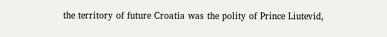the territory of future Croatia was the polity of Prince Liutevid,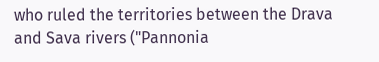who ruled the territories between the Drava and Sava rivers ("Pannonia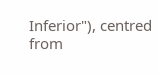Inferior"), centred from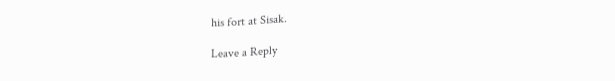his fort at Sisak.

Leave a Reply